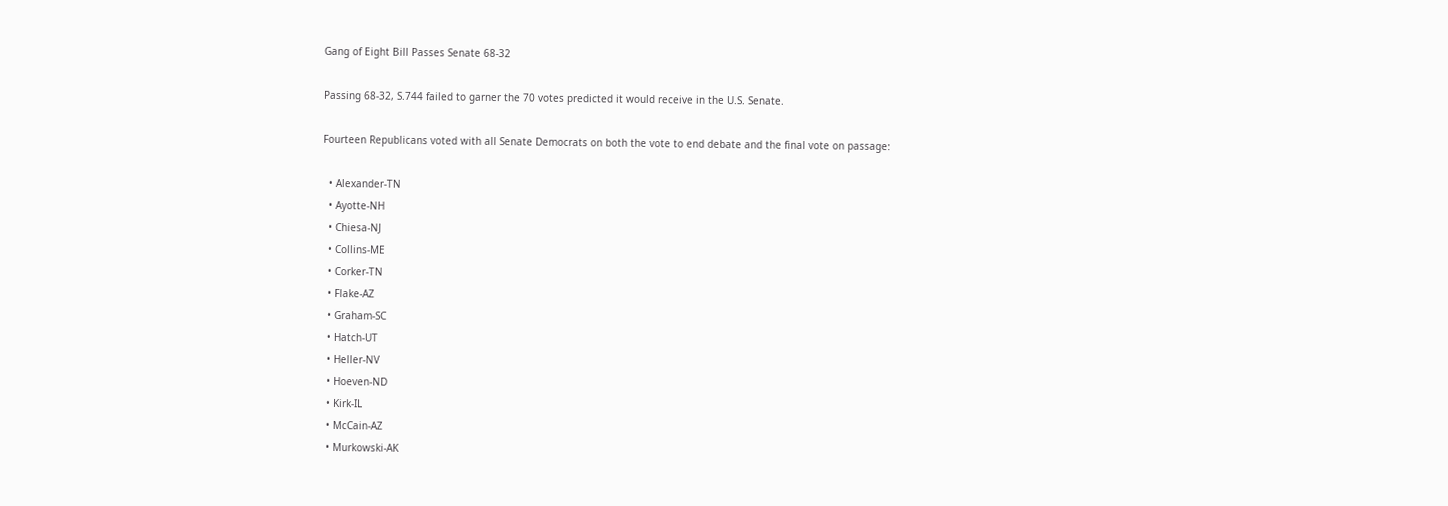Gang of Eight Bill Passes Senate 68-32

Passing 68-32, S.744 failed to garner the 70 votes predicted it would receive in the U.S. Senate.

Fourteen Republicans voted with all Senate Democrats on both the vote to end debate and the final vote on passage:

  • Alexander-TN
  • Ayotte-NH
  • Chiesa-NJ
  • Collins-ME
  • Corker-TN
  • Flake-AZ
  • Graham-SC
  • Hatch-UT
  • Heller-NV
  • Hoeven-ND
  • Kirk-IL
  • McCain-AZ
  • Murkowski-AK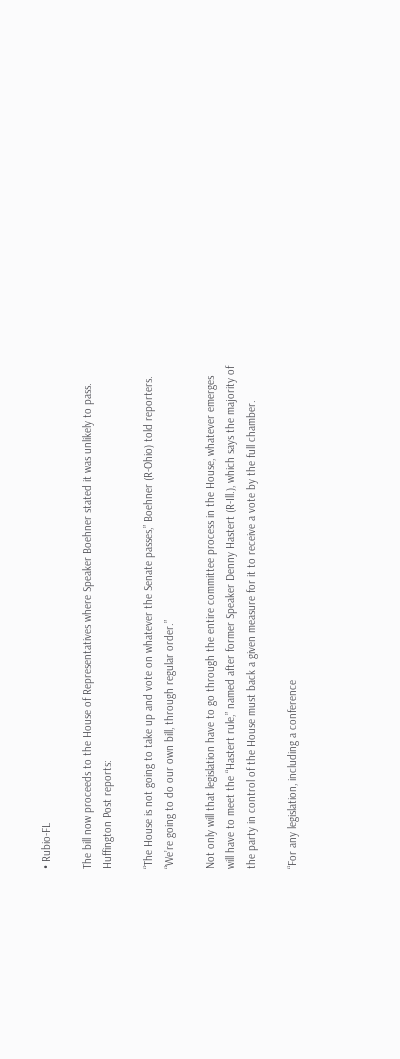• Rubio-FL

The bill now proceeds to the House of Representatives where Speaker Boehner stated it was unlikely to pass. Huffington Post reports:

“The House is not going to take up and vote on whatever the Senate passes,” Boehner (R-Ohio) told reporters. “We’re going to do our own bill, through regular order.”

Not only will that legislation have to go through the entire committee process in the House, whatever emerges will have to meet the “Hastert rule,” named after former Speaker Denny Hastert (R-Ill.), which says the majority of the party in control of the House must back a given measure for it to receive a vote by the full chamber.

“For any legislation, including a conference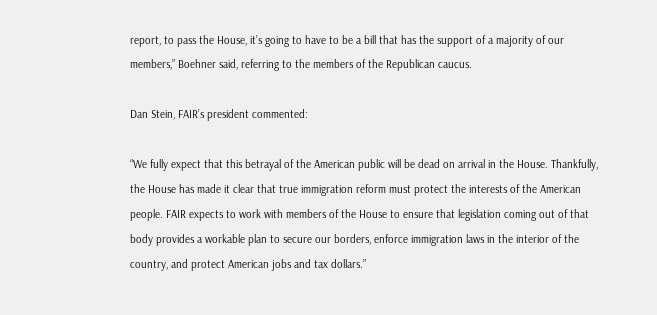report, to pass the House, it’s going to have to be a bill that has the support of a majority of our members,” Boehner said, referring to the members of the Republican caucus.

Dan Stein, FAIR’s president commented:

“We fully expect that this betrayal of the American public will be dead on arrival in the House. Thankfully, the House has made it clear that true immigration reform must protect the interests of the American people. FAIR expects to work with members of the House to ensure that legislation coming out of that body provides a workable plan to secure our borders, enforce immigration laws in the interior of the country, and protect American jobs and tax dollars.”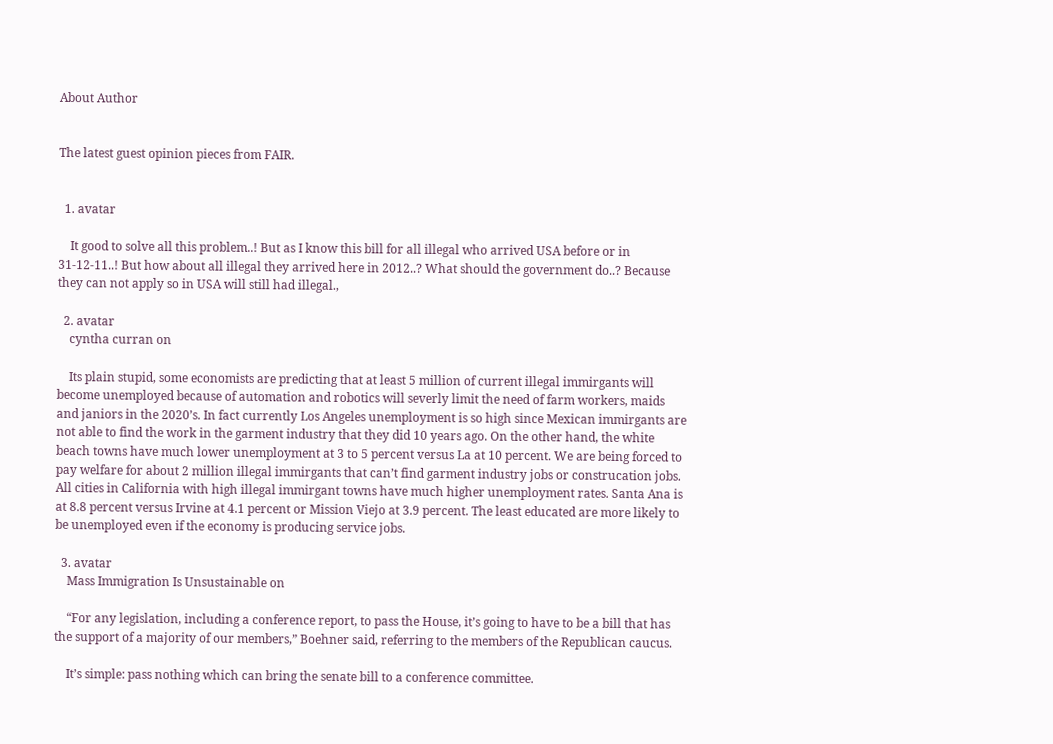About Author


The latest guest opinion pieces from FAIR.


  1. avatar

    It good to solve all this problem..! But as I know this bill for all illegal who arrived USA before or in 31-12-11..! But how about all illegal they arrived here in 2012..? What should the government do..? Because they can not apply so in USA will still had illegal.,

  2. avatar
    cyntha curran on

    Its plain stupid, some economists are predicting that at least 5 million of current illegal immirgants will become unemployed because of automation and robotics will severly limit the need of farm workers, maids and janiors in the 2020’s. In fact currently Los Angeles unemployment is so high since Mexican immirgants are not able to find the work in the garment industry that they did 10 years ago. On the other hand, the white beach towns have much lower unemployment at 3 to 5 percent versus La at 10 percent. We are being forced to pay welfare for about 2 million illegal immirgants that can’t find garment industry jobs or construcation jobs. All cities in California with high illegal immirgant towns have much higher unemployment rates. Santa Ana is at 8.8 percent versus Irvine at 4.1 percent or Mission Viejo at 3.9 percent. The least educated are more likely to be unemployed even if the economy is producing service jobs.

  3. avatar
    Mass Immigration Is Unsustainable on

    “For any legislation, including a conference report, to pass the House, it’s going to have to be a bill that has the support of a majority of our members,” Boehner said, referring to the members of the Republican caucus.

    It’s simple: pass nothing which can bring the senate bill to a conference committee.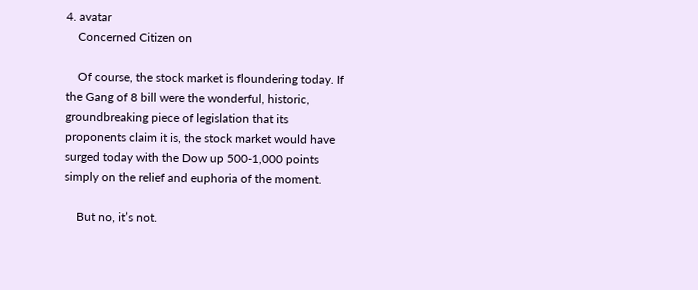4. avatar
    Concerned Citizen on

    Of course, the stock market is floundering today. If the Gang of 8 bill were the wonderful, historic, groundbreaking piece of legislation that its proponents claim it is, the stock market would have surged today with the Dow up 500-1,000 points simply on the relief and euphoria of the moment.

    But no, it’s not.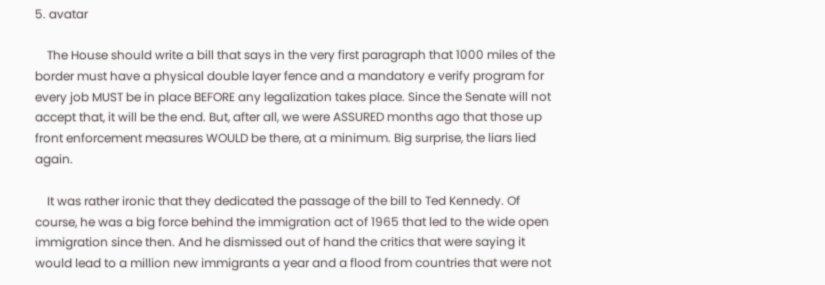5. avatar

    The House should write a bill that says in the very first paragraph that 1000 miles of the border must have a physical double layer fence and a mandatory e verify program for every job MUST be in place BEFORE any legalization takes place. Since the Senate will not accept that, it will be the end. But, after all, we were ASSURED months ago that those up front enforcement measures WOULD be there, at a minimum. Big surprise, the liars lied again.

    It was rather ironic that they dedicated the passage of the bill to Ted Kennedy. Of course, he was a big force behind the immigration act of 1965 that led to the wide open immigration since then. And he dismissed out of hand the critics that were saying it would lead to a million new immigrants a year and a flood from countries that were not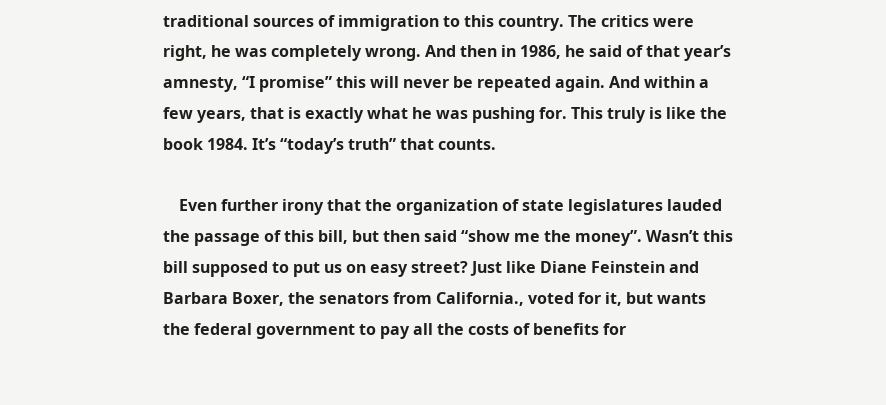traditional sources of immigration to this country. The critics were right, he was completely wrong. And then in 1986, he said of that year’s amnesty, “I promise” this will never be repeated again. And within a few years, that is exactly what he was pushing for. This truly is like the book 1984. It’s “today’s truth” that counts.

    Even further irony that the organization of state legislatures lauded the passage of this bill, but then said “show me the money”. Wasn’t this bill supposed to put us on easy street? Just like Diane Feinstein and Barbara Boxer, the senators from California., voted for it, but wants the federal government to pay all the costs of benefits for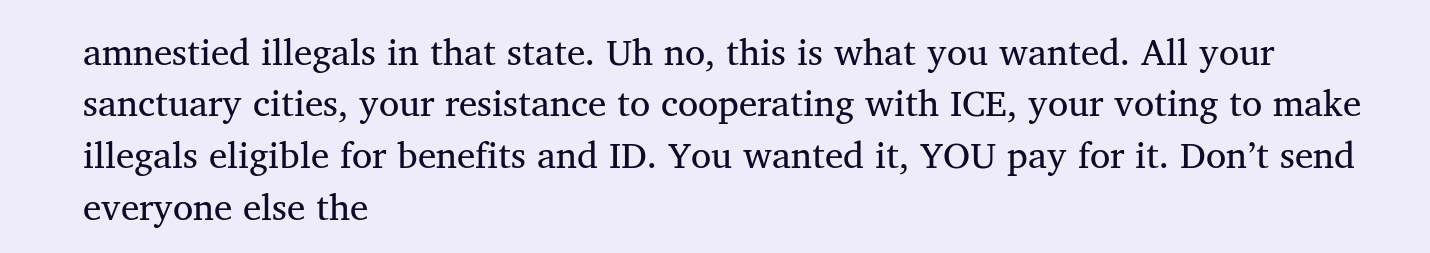amnestied illegals in that state. Uh no, this is what you wanted. All your sanctuary cities, your resistance to cooperating with ICE, your voting to make illegals eligible for benefits and ID. You wanted it, YOU pay for it. Don’t send everyone else the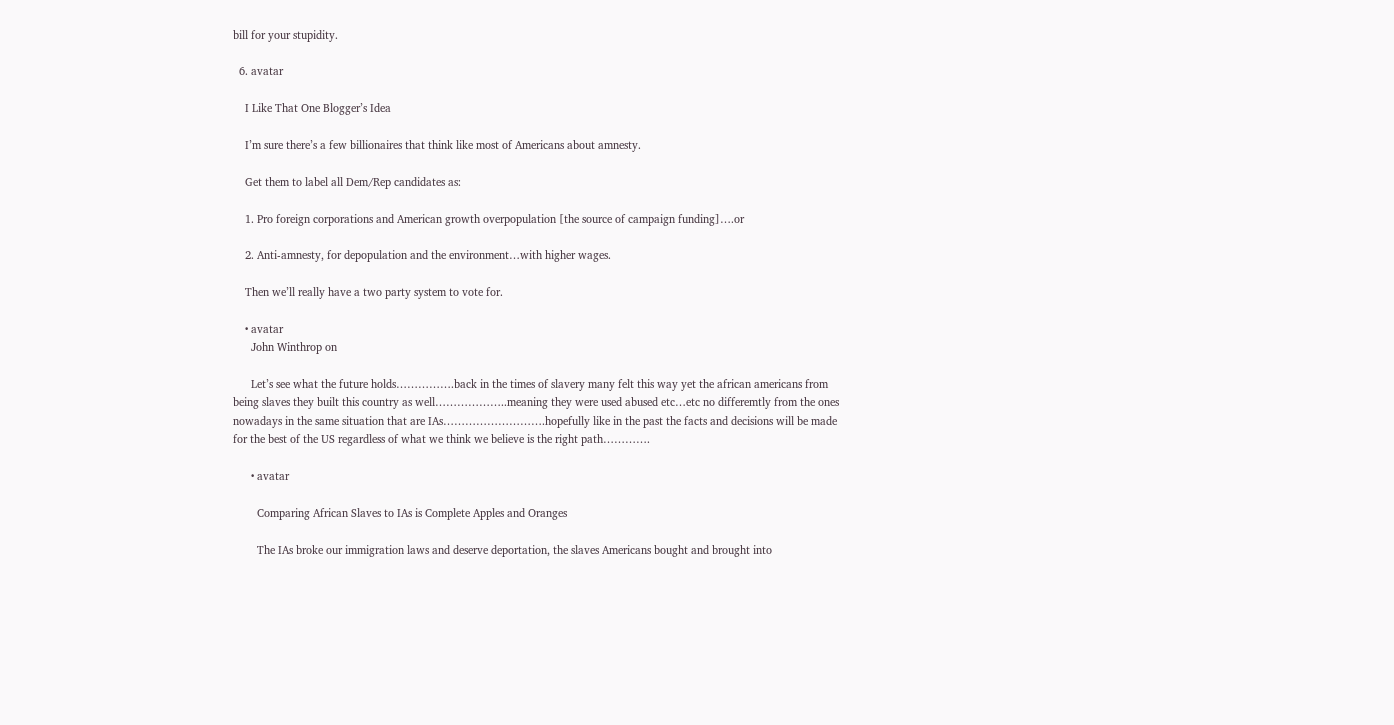bill for your stupidity.

  6. avatar

    I Like That One Blogger’s Idea

    I’m sure there’s a few billionaires that think like most of Americans about amnesty.

    Get them to label all Dem/Rep candidates as:

    1. Pro foreign corporations and American growth overpopulation [the source of campaign funding]….or

    2. Anti-amnesty, for depopulation and the environment…with higher wages.

    Then we’ll really have a two party system to vote for.

    • avatar
      John Winthrop on

      Let’s see what the future holds…………….back in the times of slavery many felt this way yet the african americans from being slaves they built this country as well………………..meaning they were used abused etc…etc no differemtly from the ones nowadays in the same situation that are IAs……………………….hopefully like in the past the facts and decisions will be made for the best of the US regardless of what we think we believe is the right path………….

      • avatar

        Comparing African Slaves to IAs is Complete Apples and Oranges

        The IAs broke our immigration laws and deserve deportation, the slaves Americans bought and brought into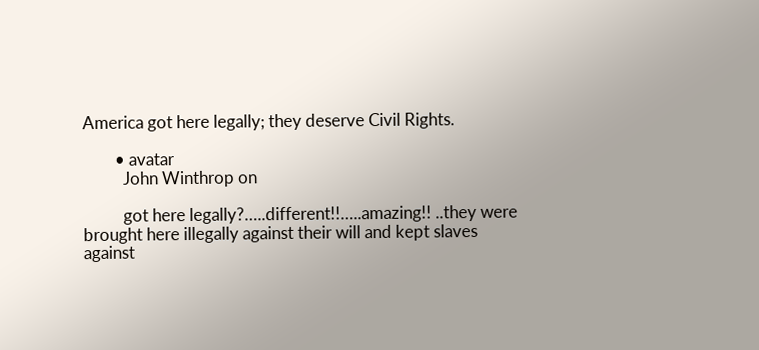America got here legally; they deserve Civil Rights.

        • avatar
          John Winthrop on

          got here legally?…..different!!…..amazing!! ..they were brought here illegally against their will and kept slaves against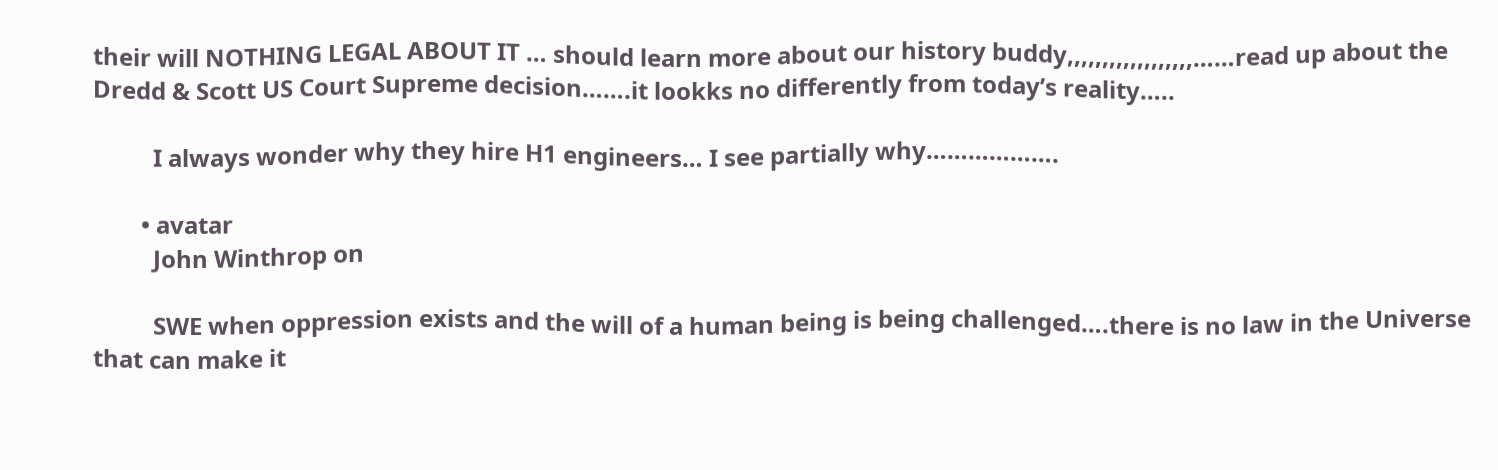their will NOTHING LEGAL ABOUT IT … should learn more about our history buddy,,,,,,,,,,,,,,,,,,……read up about the Dredd & Scott US Court Supreme decision…….it lookks no differently from today’s reality…..

          I always wonder why they hire H1 engineers… I see partially why……………….

        • avatar
          John Winthrop on

          SWE when oppression exists and the will of a human being is being challenged….there is no law in the Universe that can make it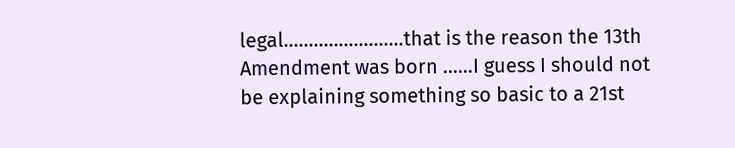legal……………………that is the reason the 13th Amendment was born ……I guess I should not be explaining something so basic to a 21st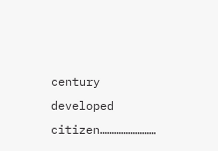century developed citizen……………………